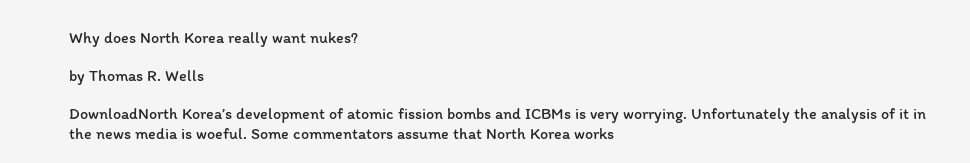Why does North Korea really want nukes?

by Thomas R. Wells

DownloadNorth Korea’s development of atomic fission bombs and ICBMs is very worrying. Unfortunately the analysis of it in the news media is woeful. Some commentators assume that North Korea works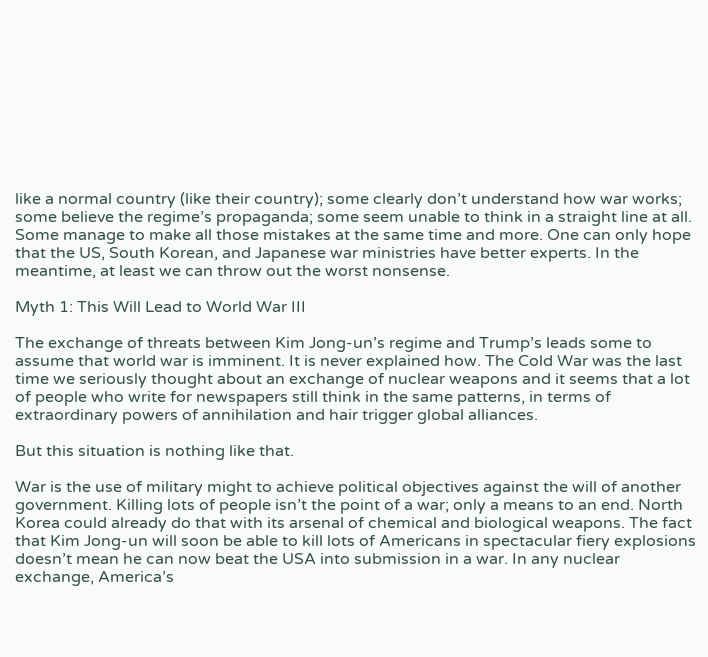like a normal country (like their country); some clearly don’t understand how war works; some believe the regime’s propaganda; some seem unable to think in a straight line at all. Some manage to make all those mistakes at the same time and more. One can only hope that the US, South Korean, and Japanese war ministries have better experts. In the meantime, at least we can throw out the worst nonsense.

Myth 1: This Will Lead to World War III

The exchange of threats between Kim Jong-un’s regime and Trump’s leads some to assume that world war is imminent. It is never explained how. The Cold War was the last time we seriously thought about an exchange of nuclear weapons and it seems that a lot of people who write for newspapers still think in the same patterns, in terms of extraordinary powers of annihilation and hair trigger global alliances.

But this situation is nothing like that.

War is the use of military might to achieve political objectives against the will of another government. Killing lots of people isn’t the point of a war; only a means to an end. North Korea could already do that with its arsenal of chemical and biological weapons. The fact that Kim Jong-un will soon be able to kill lots of Americans in spectacular fiery explosions doesn’t mean he can now beat the USA into submission in a war. In any nuclear exchange, America’s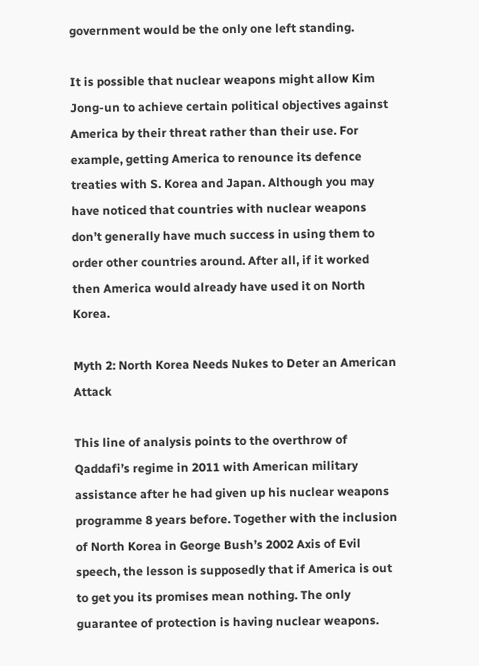government would be the only one left standing.

It is possible that nuclear weapons might allow Kim Jong-un to achieve certain political objectives against America by their threat rather than their use. For example, getting America to renounce its defence treaties with S. Korea and Japan. Although you may have noticed that countries with nuclear weapons don’t generally have much success in using them to order other countries around. After all, if it worked then America would already have used it on North Korea.

Myth 2: North Korea Needs Nukes to Deter an American Attack

This line of analysis points to the overthrow of Qaddafi’s regime in 2011 with American military assistance after he had given up his nuclear weapons programme 8 years before. Together with the inclusion of North Korea in George Bush’s 2002 Axis of Evil speech, the lesson is supposedly that if America is out to get you its promises mean nothing. The only guarantee of protection is having nuclear weapons.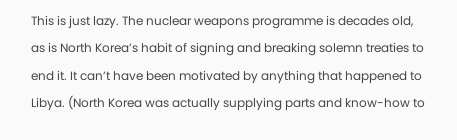This is just lazy. The nuclear weapons programme is decades old, as is North Korea’s habit of signing and breaking solemn treaties to end it. It can’t have been motivated by anything that happened to Libya. (North Korea was actually supplying parts and know-how to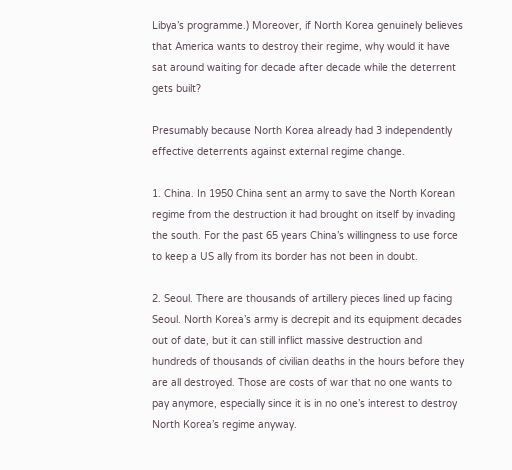Libya’s programme.) Moreover, if North Korea genuinely believes that America wants to destroy their regime, why would it have sat around waiting for decade after decade while the deterrent gets built?

Presumably because North Korea already had 3 independently effective deterrents against external regime change.

1. China. In 1950 China sent an army to save the North Korean regime from the destruction it had brought on itself by invading the south. For the past 65 years China’s willingness to use force to keep a US ally from its border has not been in doubt.

2. Seoul. There are thousands of artillery pieces lined up facing Seoul. North Korea’s army is decrepit and its equipment decades out of date, but it can still inflict massive destruction and hundreds of thousands of civilian deaths in the hours before they are all destroyed. Those are costs of war that no one wants to pay anymore, especially since it is in no one’s interest to destroy North Korea’s regime anyway.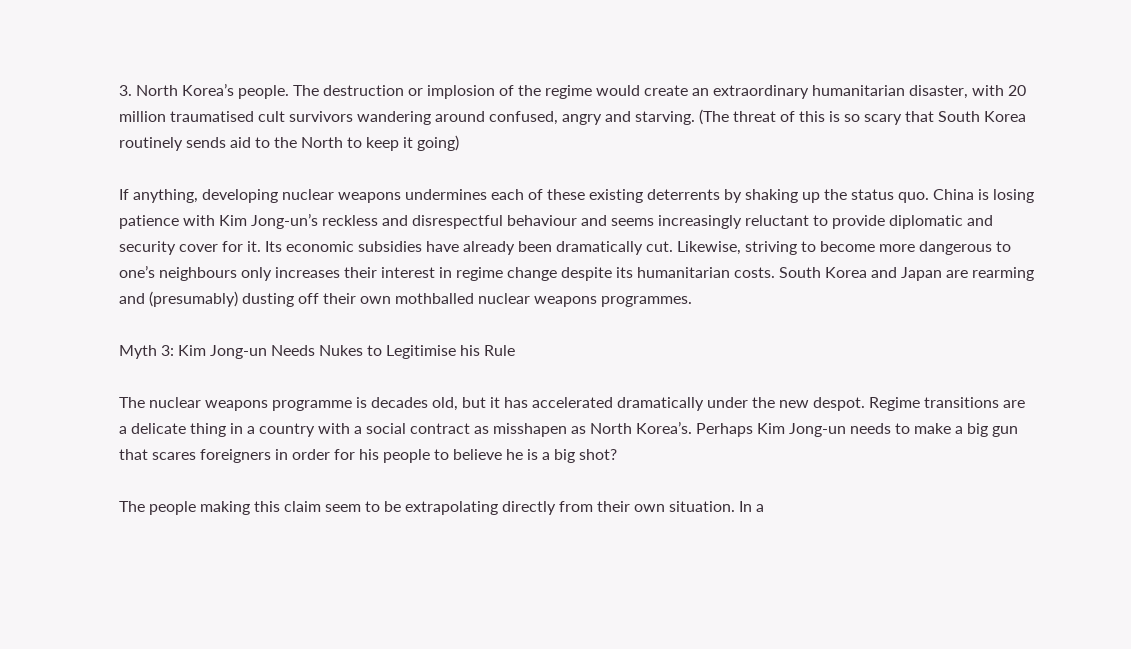3. North Korea’s people. The destruction or implosion of the regime would create an extraordinary humanitarian disaster, with 20 million traumatised cult survivors wandering around confused, angry and starving. (The threat of this is so scary that South Korea routinely sends aid to the North to keep it going)

If anything, developing nuclear weapons undermines each of these existing deterrents by shaking up the status quo. China is losing patience with Kim Jong-un’s reckless and disrespectful behaviour and seems increasingly reluctant to provide diplomatic and security cover for it. Its economic subsidies have already been dramatically cut. Likewise, striving to become more dangerous to one’s neighbours only increases their interest in regime change despite its humanitarian costs. South Korea and Japan are rearming and (presumably) dusting off their own mothballed nuclear weapons programmes.

Myth 3: Kim Jong-un Needs Nukes to Legitimise his Rule

The nuclear weapons programme is decades old, but it has accelerated dramatically under the new despot. Regime transitions are a delicate thing in a country with a social contract as misshapen as North Korea’s. Perhaps Kim Jong-un needs to make a big gun that scares foreigners in order for his people to believe he is a big shot?

The people making this claim seem to be extrapolating directly from their own situation. In a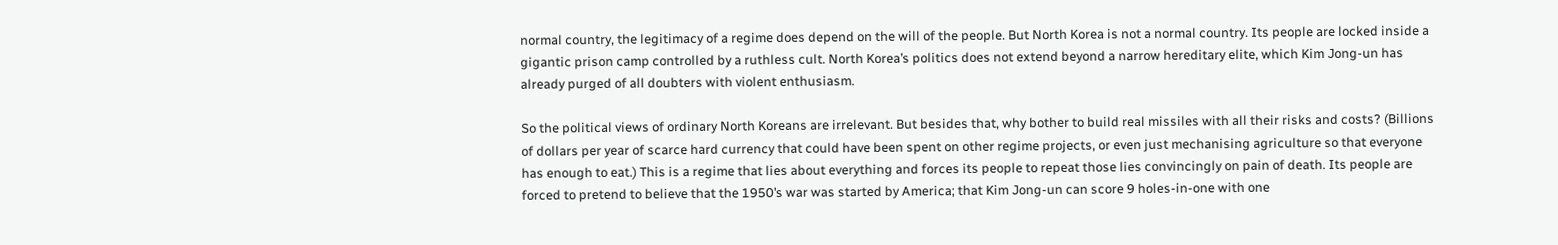normal country, the legitimacy of a regime does depend on the will of the people. But North Korea is not a normal country. Its people are locked inside a gigantic prison camp controlled by a ruthless cult. North Korea’s politics does not extend beyond a narrow hereditary elite, which Kim Jong-un has already purged of all doubters with violent enthusiasm.

So the political views of ordinary North Koreans are irrelevant. But besides that, why bother to build real missiles with all their risks and costs? (Billions of dollars per year of scarce hard currency that could have been spent on other regime projects, or even just mechanising agriculture so that everyone has enough to eat.) This is a regime that lies about everything and forces its people to repeat those lies convincingly on pain of death. Its people are forced to pretend to believe that the 1950’s war was started by America; that Kim Jong-un can score 9 holes-in-one with one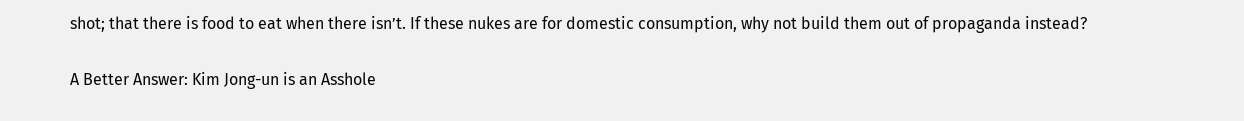shot; that there is food to eat when there isn’t. If these nukes are for domestic consumption, why not build them out of propaganda instead?

A Better Answer: Kim Jong-un is an Asshole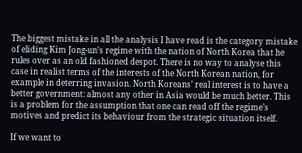The biggest mistake in all the analysis I have read is the category mistake of eliding Kim Jong-un’s regime with the nation of North Korea that he rules over as an old fashioned despot. There is no way to analyse this case in realist terms of the interests of the North Korean nation, for example in deterring invasion. North Koreans’ real interest is to have a better government: almost any other in Asia would be much better. This is a problem for the assumption that one can read off the regime’s motives and predict its behaviour from the strategic situation itself.

If we want to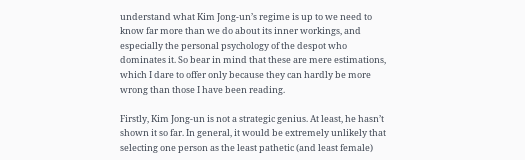understand what Kim Jong-un’s regime is up to we need to know far more than we do about its inner workings, and especially the personal psychology of the despot who dominates it. So bear in mind that these are mere estimations, which I dare to offer only because they can hardly be more wrong than those I have been reading.

Firstly, Kim Jong-un is not a strategic genius. At least, he hasn’t shown it so far. In general, it would be extremely unlikely that selecting one person as the least pathetic (and least female)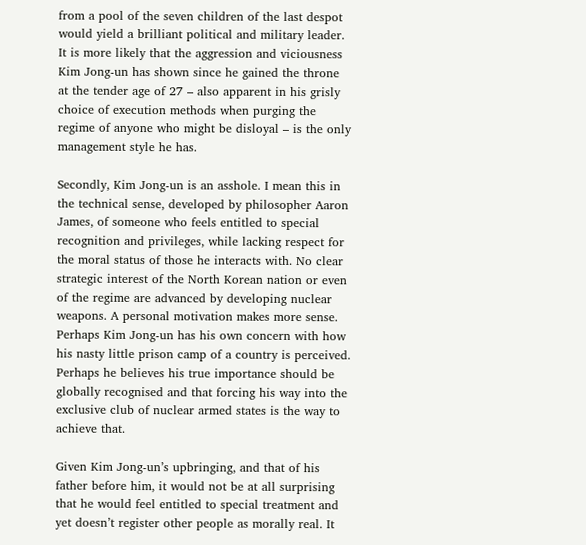from a pool of the seven children of the last despot would yield a brilliant political and military leader. It is more likely that the aggression and viciousness Kim Jong-un has shown since he gained the throne at the tender age of 27 – also apparent in his grisly choice of execution methods when purging the regime of anyone who might be disloyal – is the only management style he has.

Secondly, Kim Jong-un is an asshole. I mean this in the technical sense, developed by philosopher Aaron James, of someone who feels entitled to special recognition and privileges, while lacking respect for the moral status of those he interacts with. No clear strategic interest of the North Korean nation or even of the regime are advanced by developing nuclear weapons. A personal motivation makes more sense. Perhaps Kim Jong-un has his own concern with how his nasty little prison camp of a country is perceived. Perhaps he believes his true importance should be globally recognised and that forcing his way into the exclusive club of nuclear armed states is the way to achieve that.

Given Kim Jong-un’s upbringing, and that of his father before him, it would not be at all surprising that he would feel entitled to special treatment and yet doesn’t register other people as morally real. It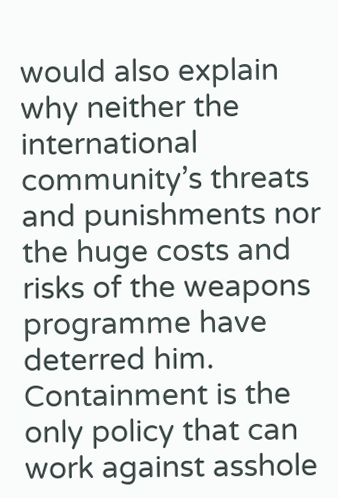would also explain why neither the international community’s threats and punishments nor the huge costs and risks of the weapons programme have deterred him. Containment is the only policy that can work against asshole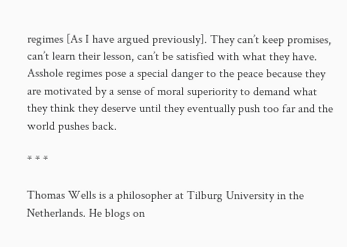regimes [As I have argued previously]. They can’t keep promises, can’t learn their lesson, can’t be satisfied with what they have. Asshole regimes pose a special danger to the peace because they are motivated by a sense of moral superiority to demand what they think they deserve until they eventually push too far and the world pushes back.

* * *

Thomas Wells is a philosopher at Tilburg University in the Netherlands. He blogs on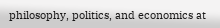philosophy, politics, and economics at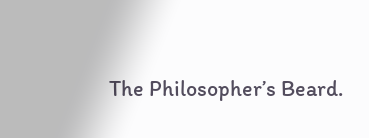The Philosopher’s Beard.